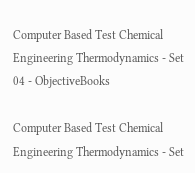Computer Based Test Chemical Engineering Thermodynamics - Set 04 - ObjectiveBooks

Computer Based Test Chemical Engineering Thermodynamics - Set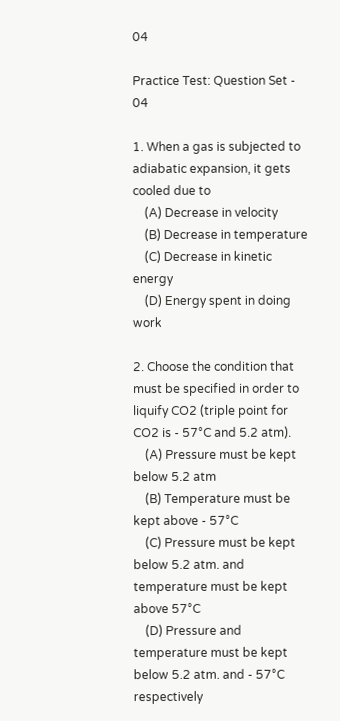04

Practice Test: Question Set - 04

1. When a gas is subjected to adiabatic expansion, it gets cooled due to
    (A) Decrease in velocity
    (B) Decrease in temperature
    (C) Decrease in kinetic energy
    (D) Energy spent in doing work

2. Choose the condition that must be specified in order to liquify CO2 (triple point for CO2 is - 57°C and 5.2 atm).
    (A) Pressure must be kept below 5.2 atm
    (B) Temperature must be kept above - 57°C
    (C) Pressure must be kept below 5.2 atm. and temperature must be kept above 57°C
    (D) Pressure and temperature must be kept below 5.2 atm. and - 57°C respectively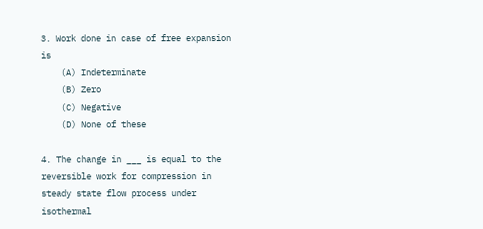3. Work done in case of free expansion is
    (A) Indeterminate
    (B) Zero
    (C) Negative
    (D) None of these

4. The change in ___ is equal to the reversible work for compression in steady state flow process under isothermal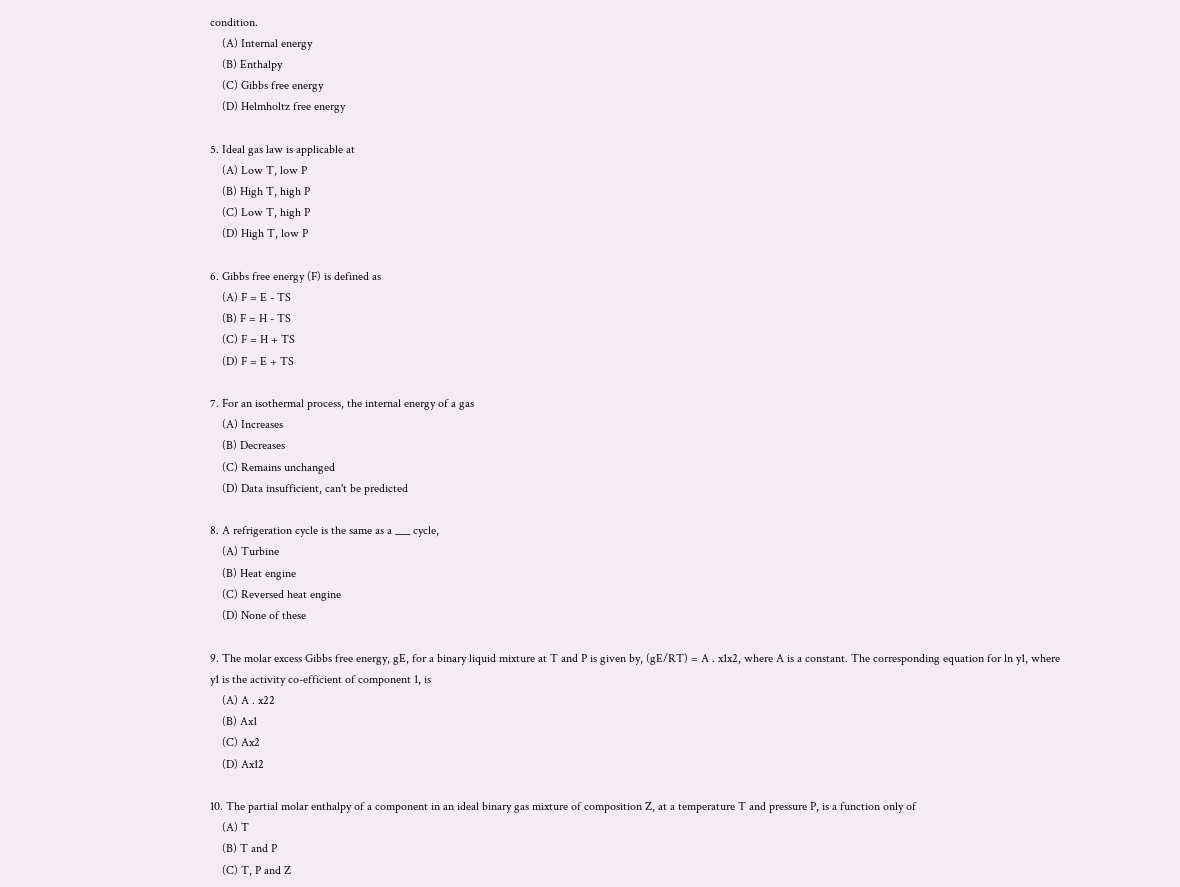condition.
    (A) Internal energy
    (B) Enthalpy
    (C) Gibbs free energy
    (D) Helmholtz free energy

5. Ideal gas law is applicable at
    (A) Low T, low P
    (B) High T, high P
    (C) Low T, high P
    (D) High T, low P

6. Gibbs free energy (F) is defined as
    (A) F = E - TS
    (B) F = H - TS
    (C) F = H + TS
    (D) F = E + TS

7. For an isothermal process, the internal energy of a gas
    (A) Increases
    (B) Decreases
    (C) Remains unchanged
    (D) Data insufficient, can't be predicted

8. A refrigeration cycle is the same as a ___ cycle,
    (A) Turbine
    (B) Heat engine
    (C) Reversed heat engine
    (D) None of these

9. The molar excess Gibbs free energy, gE, for a binary liquid mixture at T and P is given by, (gE/RT) = A . x1x2, where A is a constant. The corresponding equation for ln y1, where y1 is the activity co-efficient of component 1, is
    (A) A . x22
    (B) Ax1
    (C) Ax2
    (D) Ax12

10. The partial molar enthalpy of a component in an ideal binary gas mixture of composition Z, at a temperature T and pressure P, is a function only of
    (A) T
    (B) T and P
    (C) T, P and Z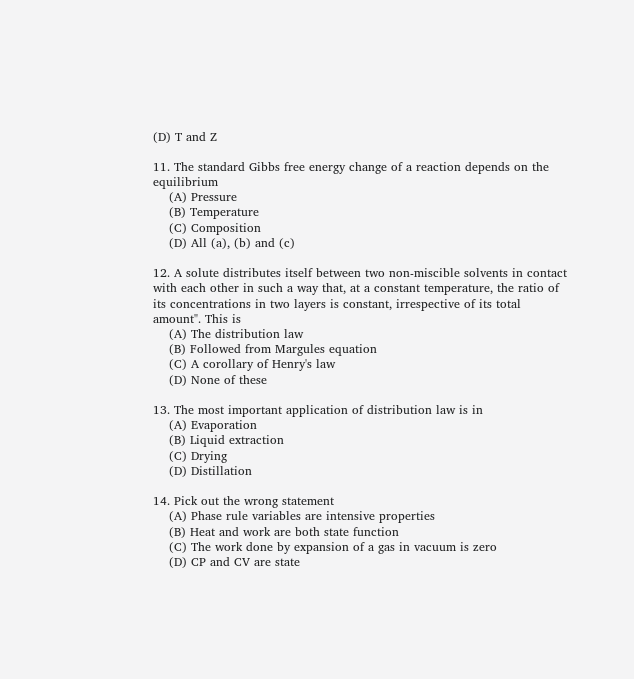(D) T and Z

11. The standard Gibbs free energy change of a reaction depends on the equilibrium
    (A) Pressure
    (B) Temperature
    (C) Composition
    (D) All (a), (b) and (c)

12. A solute distributes itself between two non-miscible solvents in contact with each other in such a way that, at a constant temperature, the ratio of its concentrations in two layers is constant, irrespective of its total amount". This is
    (A) The distribution law
    (B) Followed from Margules equation
    (C) A corollary of Henry's law
    (D) None of these

13. The most important application of distribution law is in
    (A) Evaporation
    (B) Liquid extraction
    (C) Drying
    (D) Distillation

14. Pick out the wrong statement
    (A) Phase rule variables are intensive properties
    (B) Heat and work are both state function
    (C) The work done by expansion of a gas in vacuum is zero
    (D) CP and CV are state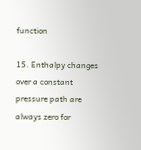function

15. Enthalpy changes over a constant pressure path are always zero for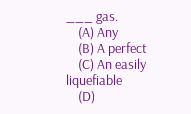___ gas.
    (A) Any
    (B) A perfect
    (C) An easily liquefiable
    (D)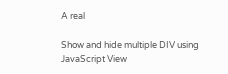A real

Show and hide multiple DIV using JavaScript View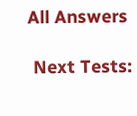All Answers

 Next Tests: